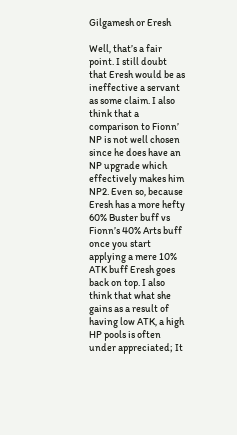Gilgamesh or Eresh

Well, that’s a fair point. I still doubt that Eresh would be as ineffective a servant as some claim. I also think that a comparison to Fionn’ NP is not well chosen since he does have an NP upgrade which effectively makes him NP2. Even so, because Eresh has a more hefty 60% Buster buff vs Fionn’s 40% Arts buff once you start applying a mere 10% ATK buff Eresh goes back on top. I also think that what she gains as a result of having low ATK, a high HP pools is often under appreciated; It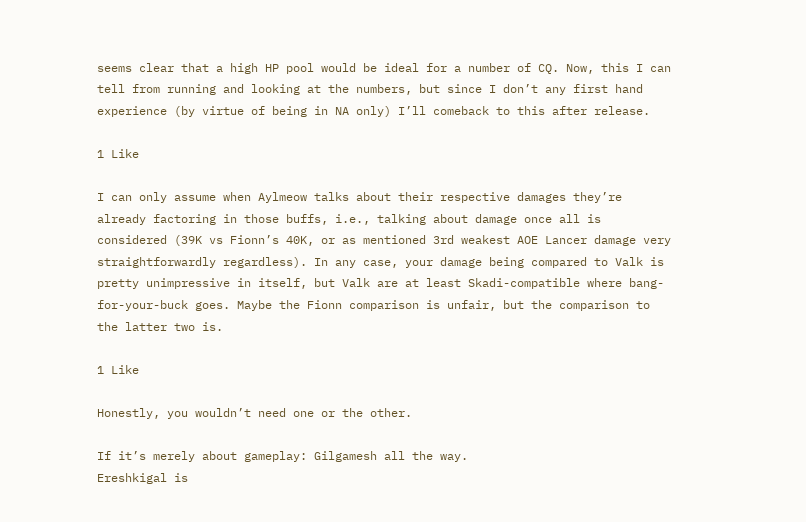seems clear that a high HP pool would be ideal for a number of CQ. Now, this I can tell from running and looking at the numbers, but since I don’t any first hand experience (by virtue of being in NA only) I’ll comeback to this after release.

1 Like

I can only assume when Aylmeow talks about their respective damages they’re already factoring in those buffs, i.e., talking about damage once all is considered (39K vs Fionn’s 40K, or as mentioned 3rd weakest AOE Lancer damage very straightforwardly regardless). In any case, your damage being compared to Valk is pretty unimpressive in itself, but Valk are at least Skadi-compatible where bang-for-your-buck goes. Maybe the Fionn comparison is unfair, but the comparison to the latter two is.

1 Like

Honestly, you wouldn’t need one or the other.

If it’s merely about gameplay: Gilgamesh all the way.
Ereshkigal is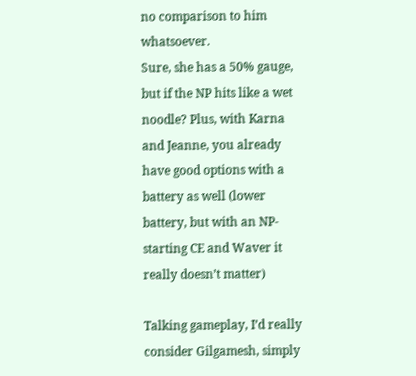no comparison to him whatsoever.
Sure, she has a 50% gauge, but if the NP hits like a wet noodle? Plus, with Karna and Jeanne, you already have good options with a battery as well (lower battery, but with an NP-starting CE and Waver it really doesn’t matter)

Talking gameplay, I’d really consider Gilgamesh, simply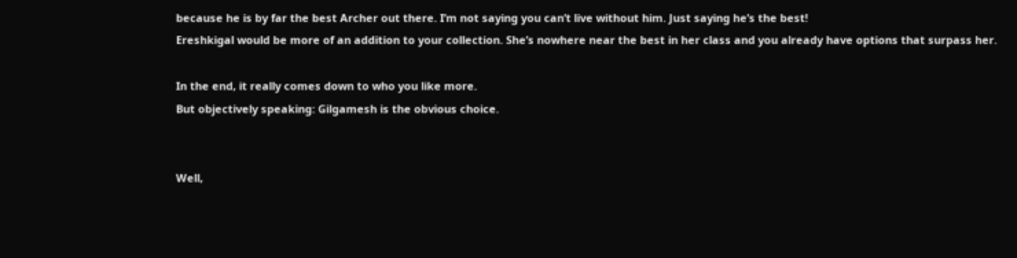because he is by far the best Archer out there. I’m not saying you can’t live without him. Just saying he’s the best!
Ereshkigal would be more of an addition to your collection. She’s nowhere near the best in her class and you already have options that surpass her.

In the end, it really comes down to who you like more.
But objectively speaking: Gilgamesh is the obvious choice.


Well,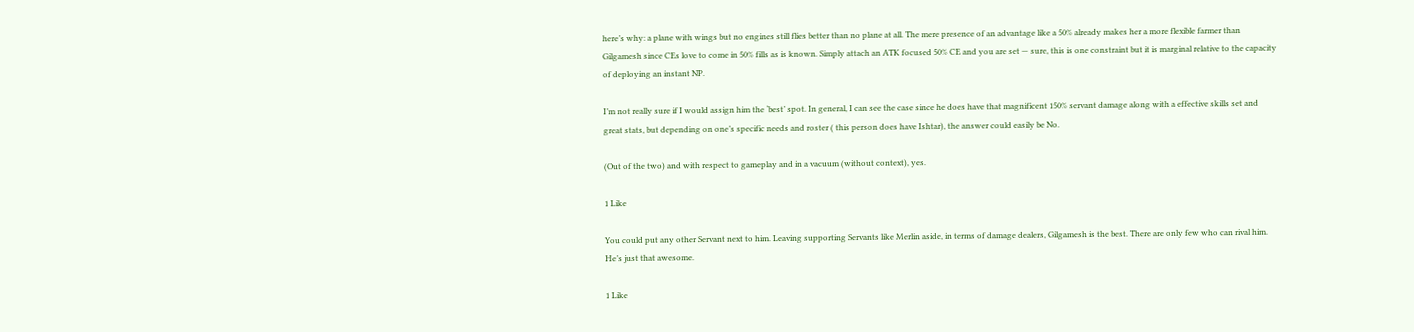here’s why: a plane with wings but no engines still flies better than no plane at all. The mere presence of an advantage like a 50% already makes her a more flexible farmer than Gilgamesh since CEs love to come in 50% fills as is known. Simply attach an ATK focused 50% CE and you are set — sure, this is one constraint but it is marginal relative to the capacity of deploying an instant NP.

I’m not really sure if I would assign him the ‘best’ spot. In general, I can see the case since he does have that magnificent 150% servant damage along with a effective skills set and great stats, but depending on one’s specific needs and roster ( this person does have Ishtar), the answer could easily be No.

(Out of the two) and with respect to gameplay and in a vacuum (without context), yes.

1 Like

You could put any other Servant next to him. Leaving supporting Servants like Merlin aside, in terms of damage dealers, Gilgamesh is the best. There are only few who can rival him. He’s just that awesome.

1 Like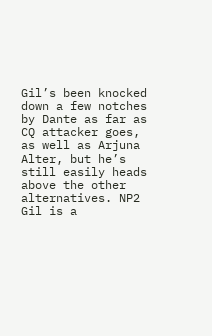Gil’s been knocked down a few notches by Dante as far as CQ attacker goes, as well as Arjuna Alter, but he’s still easily heads above the other alternatives. NP2 Gil is a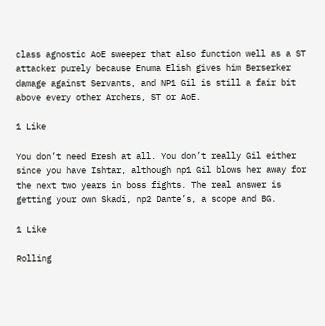class agnostic AoE sweeper that also function well as a ST attacker purely because Enuma Elish gives him Berserker damage against Servants, and NP1 Gil is still a fair bit above every other Archers, ST or AoE.

1 Like

You don’t need Eresh at all. You don’t really Gil either since you have Ishtar, although np1 Gil blows her away for the next two years in boss fights. The real answer is getting your own Skadi, np2 Dante’s, a scope and BG.

1 Like

Rolling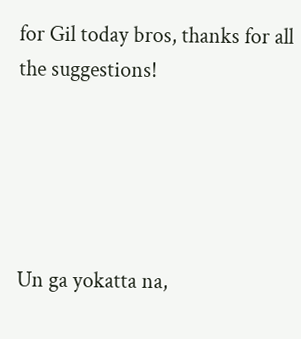for Gil today bros, thanks for all the suggestions!





Un ga yokatta na,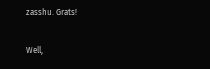zasshu. Grats!

Well,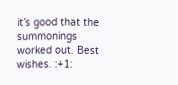it’s good that the summonings worked out. Best wishes. :+1: